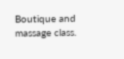Boutique and massage class.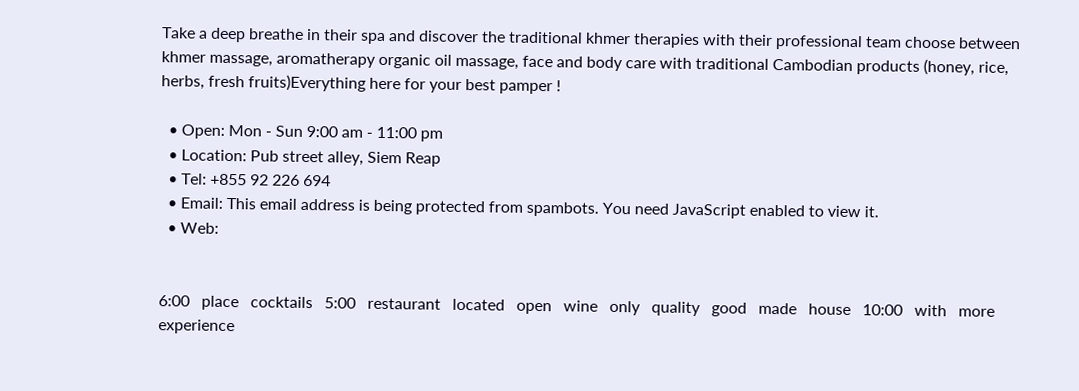Take a deep breathe in their spa and discover the traditional khmer therapies with their professional team choose between khmer massage, aromatherapy organic oil massage, face and body care with traditional Cambodian products (honey, rice, herbs, fresh fruits)Everything here for your best pamper !

  • Open: Mon - Sun 9:00 am - 11:00 pm
  • Location: Pub street alley, Siem Reap
  • Tel: +855 92 226 694
  • Email: This email address is being protected from spambots. You need JavaScript enabled to view it.
  • Web:


6:00   place   cocktails   5:00   restaurant   located   open   wine   only   quality   good   made   house   10:00   with   more   experience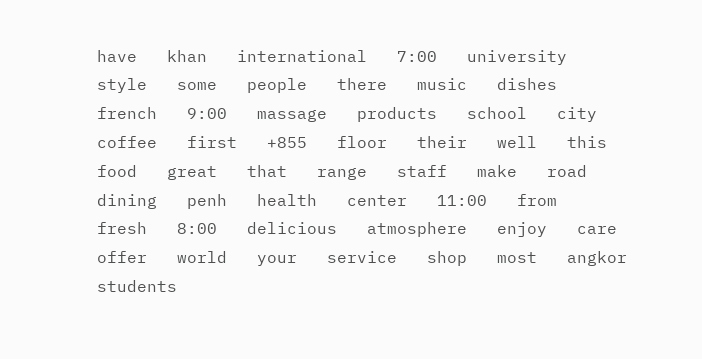have   khan   international   7:00   university   style   some   people   there   music   dishes   french   9:00   massage   products   school   city   coffee   first   +855   floor   their   well   this   food   great   that   range   staff   make   road   dining   penh   health   center   11:00   from   fresh   8:00   delicious   atmosphere   enjoy   care   offer   world   your   service   shop   most   angkor   students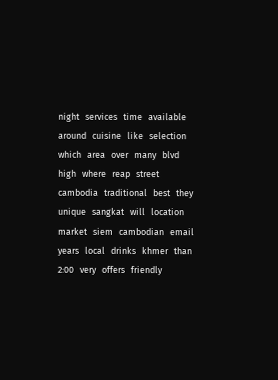night   services   time   available   around   cuisine   like   selection   which   area   over   many   blvd   high   where   reap   street   cambodia   traditional   best   they   unique   sangkat   will   location   market   siem   cambodian   email   years   local   drinks   khmer   than   2:00   very   offers   friendly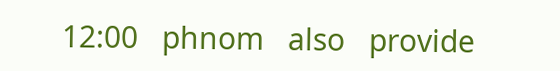12:00   phnom   also   provide